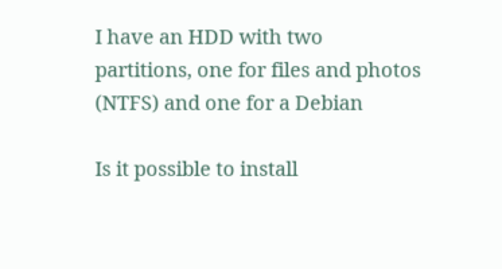I have an HDD with two partitions, one for files and photos (NTFS) and one for a Debian

Is it possible to install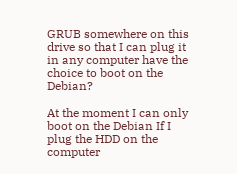GRUB somewhere on this drive so that I can plug it in any computer have the choice to boot on the Debian?

At the moment I can only boot on the Debian If I plug the HDD on the computer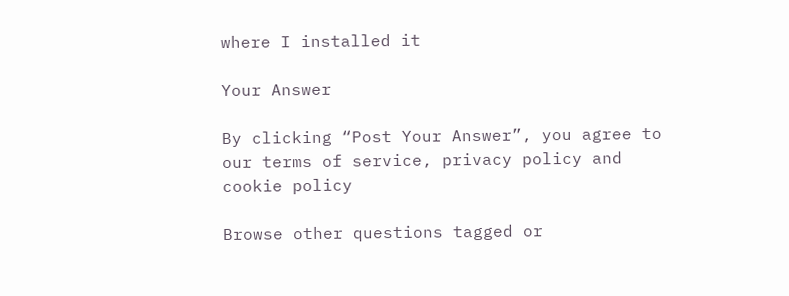where I installed it

Your Answer

By clicking “Post Your Answer”, you agree to our terms of service, privacy policy and cookie policy

Browse other questions tagged or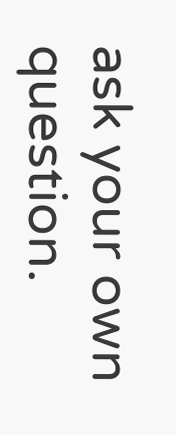ask your own question.